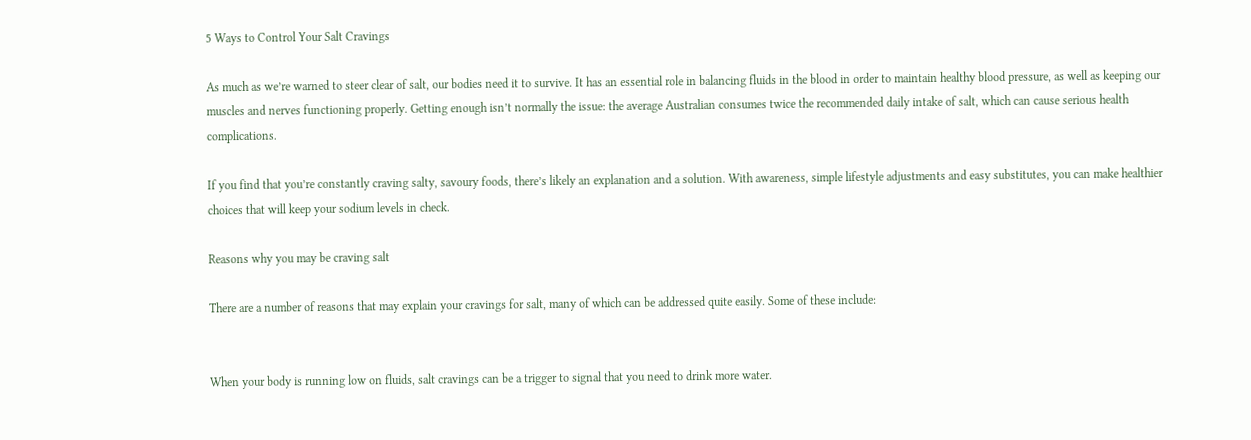5 Ways to Control Your Salt Cravings

As much as we’re warned to steer clear of salt, our bodies need it to survive. It has an essential role in balancing fluids in the blood in order to maintain healthy blood pressure, as well as keeping our muscles and nerves functioning properly. Getting enough isn’t normally the issue: the average Australian consumes twice the recommended daily intake of salt, which can cause serious health complications.

If you find that you’re constantly craving salty, savoury foods, there’s likely an explanation and a solution. With awareness, simple lifestyle adjustments and easy substitutes, you can make healthier choices that will keep your sodium levels in check.

Reasons why you may be craving salt

There are a number of reasons that may explain your cravings for salt, many of which can be addressed quite easily. Some of these include:


When your body is running low on fluids, salt cravings can be a trigger to signal that you need to drink more water.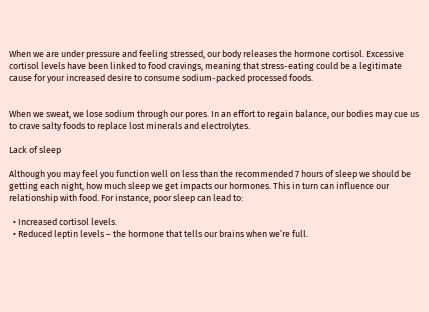When we are under pressure and feeling stressed, our body releases the hormone cortisol. Excessive cortisol levels have been linked to food cravings, meaning that stress-eating could be a legitimate cause for your increased desire to consume sodium-packed processed foods.


When we sweat, we lose sodium through our pores. In an effort to regain balance, our bodies may cue us to crave salty foods to replace lost minerals and electrolytes.

Lack of sleep

Although you may feel you function well on less than the recommended 7 hours of sleep we should be getting each night, how much sleep we get impacts our hormones. This in turn can influence our relationship with food. For instance, poor sleep can lead to:

  • Increased cortisol levels.
  • Reduced leptin levels – the hormone that tells our brains when we’re full.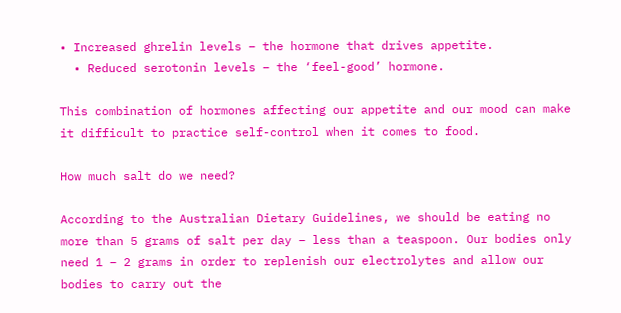• Increased ghrelin levels – the hormone that drives appetite.
  • Reduced serotonin levels – the ‘feel-good’ hormone.

This combination of hormones affecting our appetite and our mood can make it difficult to practice self-control when it comes to food.

How much salt do we need?

According to the Australian Dietary Guidelines, we should be eating no more than 5 grams of salt per day – less than a teaspoon. Our bodies only need 1 – 2 grams in order to replenish our electrolytes and allow our bodies to carry out the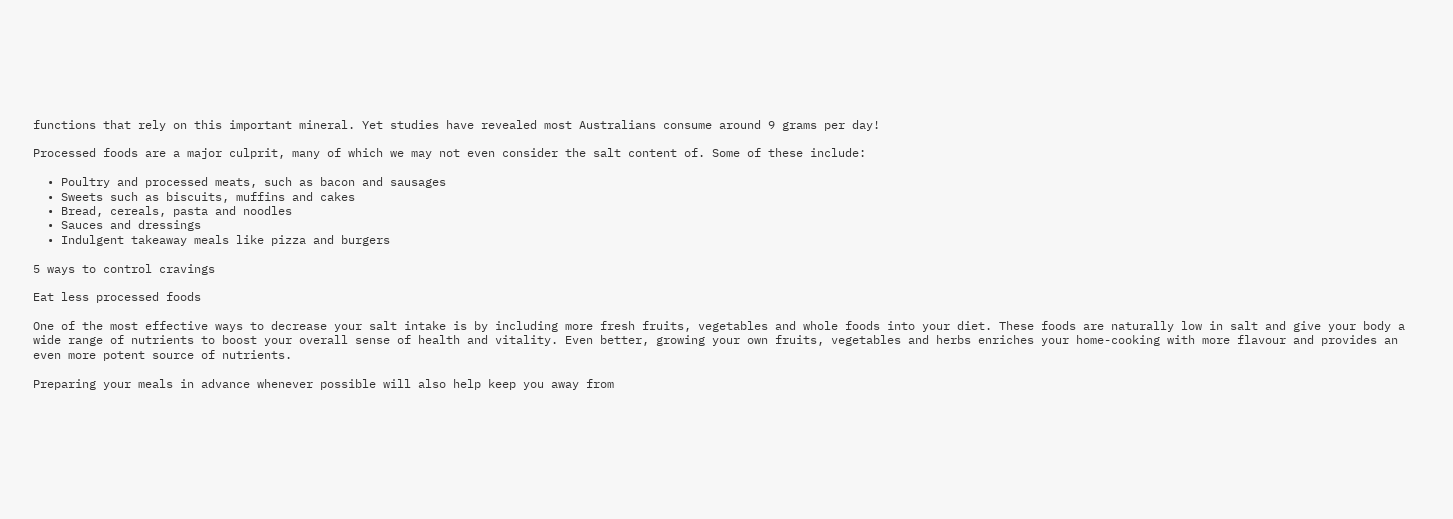functions that rely on this important mineral. Yet studies have revealed most Australians consume around 9 grams per day!

Processed foods are a major culprit, many of which we may not even consider the salt content of. Some of these include:

  • Poultry and processed meats, such as bacon and sausages
  • Sweets such as biscuits, muffins and cakes
  • Bread, cereals, pasta and noodles
  • Sauces and dressings
  • Indulgent takeaway meals like pizza and burgers

5 ways to control cravings

Eat less processed foods

One of the most effective ways to decrease your salt intake is by including more fresh fruits, vegetables and whole foods into your diet. These foods are naturally low in salt and give your body a wide range of nutrients to boost your overall sense of health and vitality. Even better, growing your own fruits, vegetables and herbs enriches your home-cooking with more flavour and provides an even more potent source of nutrients.

Preparing your meals in advance whenever possible will also help keep you away from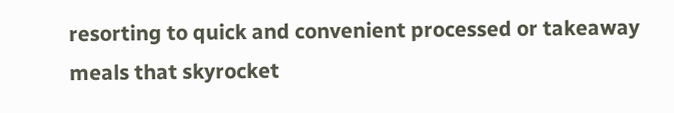resorting to quick and convenient processed or takeaway meals that skyrocket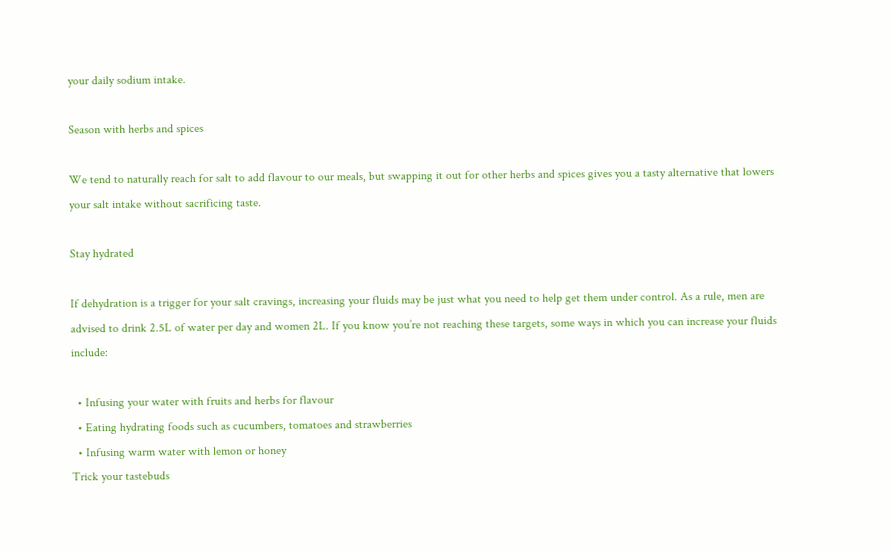your daily sodium intake.

Season with herbs and spices

We tend to naturally reach for salt to add flavour to our meals, but swapping it out for other herbs and spices gives you a tasty alternative that lowers your salt intake without sacrificing taste.

Stay hydrated

If dehydration is a trigger for your salt cravings, increasing your fluids may be just what you need to help get them under control. As a rule, men are advised to drink 2.5L of water per day and women 2L. If you know you’re not reaching these targets, some ways in which you can increase your fluids include:

  • Infusing your water with fruits and herbs for flavour
  • Eating hydrating foods such as cucumbers, tomatoes and strawberries
  • Infusing warm water with lemon or honey
Trick your tastebuds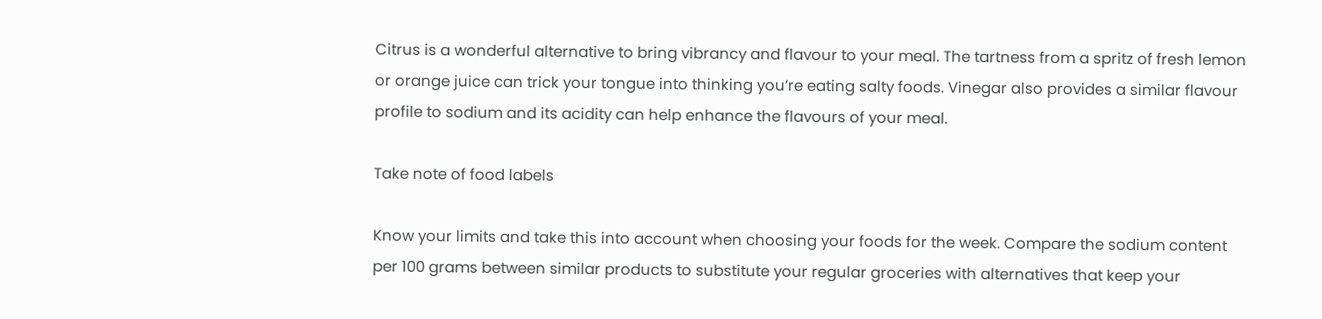Citrus is a wonderful alternative to bring vibrancy and flavour to your meal. The tartness from a spritz of fresh lemon or orange juice can trick your tongue into thinking you’re eating salty foods. Vinegar also provides a similar flavour profile to sodium and its acidity can help enhance the flavours of your meal.

Take note of food labels

Know your limits and take this into account when choosing your foods for the week. Compare the sodium content per 100 grams between similar products to substitute your regular groceries with alternatives that keep your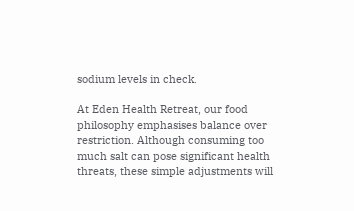sodium levels in check.

At Eden Health Retreat, our food philosophy emphasises balance over restriction. Although consuming too much salt can pose significant health threats, these simple adjustments will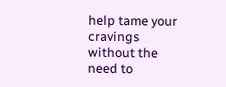help tame your cravings without the need to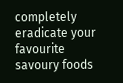completely eradicate your favourite savoury foods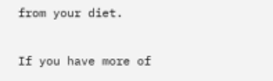from your diet.

If you have more of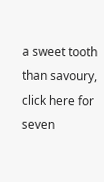a sweet tooth than savoury, click here for seven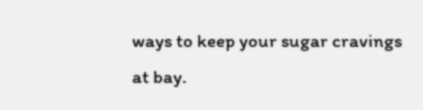ways to keep your sugar cravings at bay.